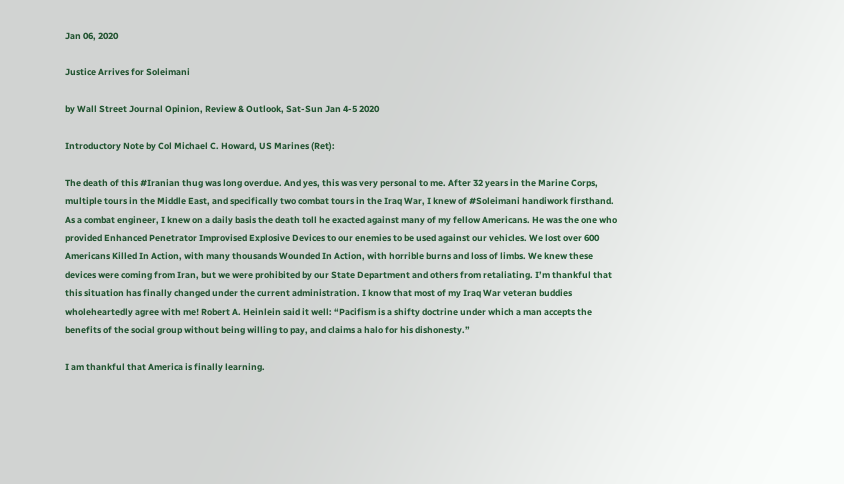Jan 06, 2020

Justice Arrives for Soleimani

by Wall Street Journal Opinion, Review & Outlook, Sat-Sun Jan 4-5 2020

Introductory Note by Col Michael C. Howard, US Marines (Ret):

The death of this #Iranian thug was long overdue. And yes, this was very personal to me. After 32 years in the Marine Corps, multiple tours in the Middle East, and specifically two combat tours in the Iraq War, I knew of #Soleimani handiwork firsthand. As a combat engineer, I knew on a daily basis the death toll he exacted against many of my fellow Americans. He was the one who provided Enhanced Penetrator Improvised Explosive Devices to our enemies to be used against our vehicles. We lost over 600 Americans Killed In Action, with many thousands Wounded In Action, with horrible burns and loss of limbs. We knew these devices were coming from Iran, but we were prohibited by our State Department and others from retaliating. I’m thankful that this situation has finally changed under the current administration. I know that most of my Iraq War veteran buddies wholeheartedly agree with me! Robert A. Heinlein said it well: “Pacifism is a shifty doctrine under which a man accepts the benefits of the social group without being willing to pay, and claims a halo for his dishonesty.”

I am thankful that America is finally learning.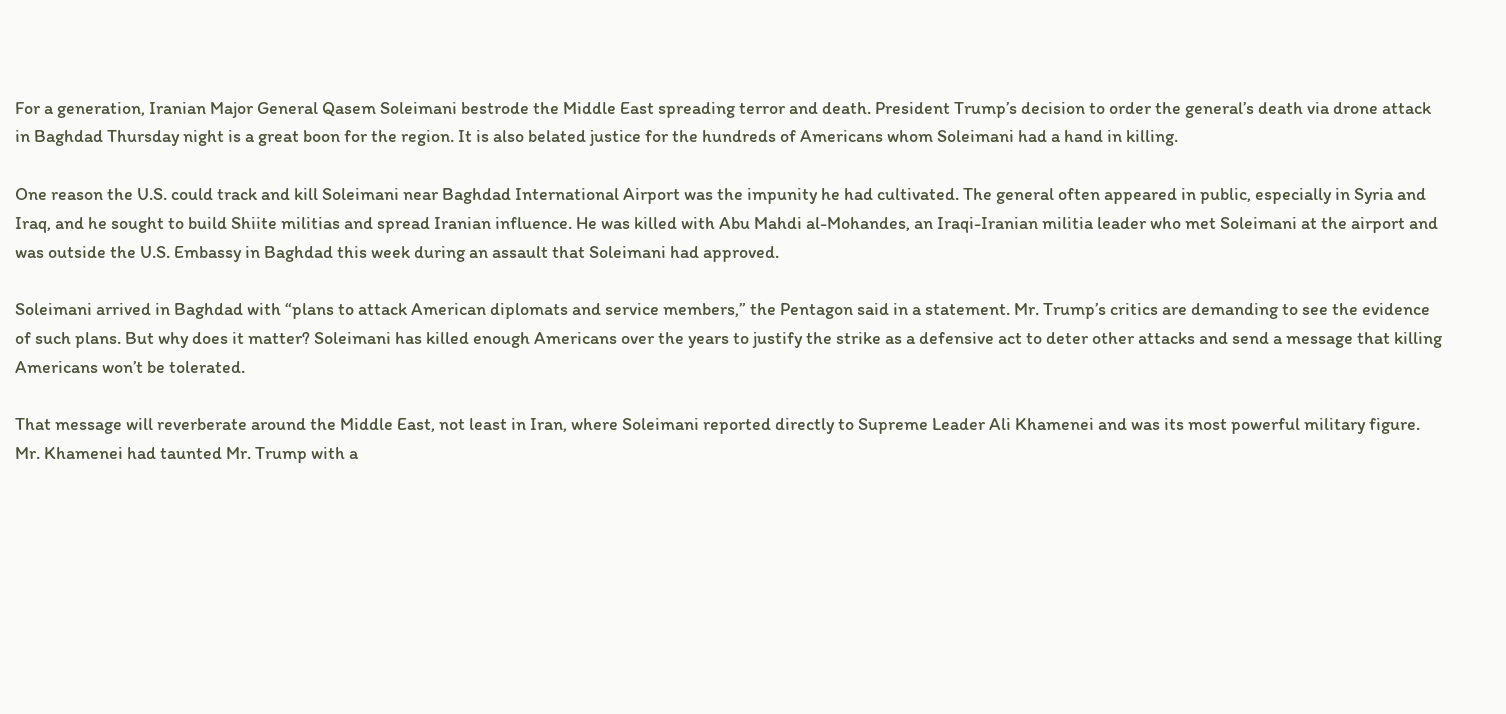For a generation, Iranian Major General Qasem Soleimani bestrode the Middle East spreading terror and death. President Trump’s decision to order the general’s death via drone attack in Baghdad Thursday night is a great boon for the region. It is also belated justice for the hundreds of Americans whom Soleimani had a hand in killing.

One reason the U.S. could track and kill Soleimani near Baghdad International Airport was the impunity he had cultivated. The general often appeared in public, especially in Syria and Iraq, and he sought to build Shiite militias and spread Iranian influence. He was killed with Abu Mahdi al-Mohandes, an Iraqi-Iranian militia leader who met Soleimani at the airport and was outside the U.S. Embassy in Baghdad this week during an assault that Soleimani had approved.

Soleimani arrived in Baghdad with “plans to attack American diplomats and service members,” the Pentagon said in a statement. Mr. Trump’s critics are demanding to see the evidence of such plans. But why does it matter? Soleimani has killed enough Americans over the years to justify the strike as a defensive act to deter other attacks and send a message that killing Americans won’t be tolerated.

That message will reverberate around the Middle East, not least in Iran, where Soleimani reported directly to Supreme Leader Ali Khamenei and was its most powerful military figure. Mr. Khamenei had taunted Mr. Trump with a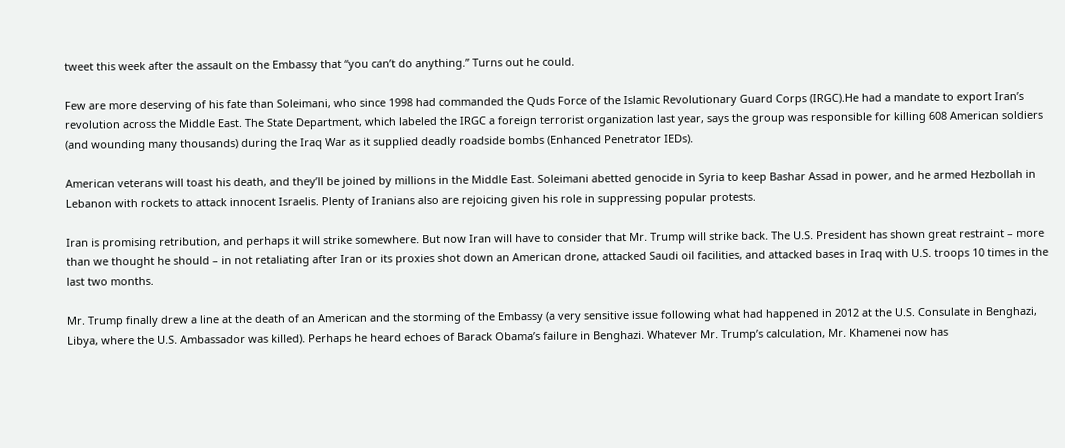tweet this week after the assault on the Embassy that “you can’t do anything.” Turns out he could.

Few are more deserving of his fate than Soleimani, who since 1998 had commanded the Quds Force of the Islamic Revolutionary Guard Corps (IRGC).He had a mandate to export Iran’s revolution across the Middle East. The State Department, which labeled the IRGC a foreign terrorist organization last year, says the group was responsible for killing 608 American soldiers (and wounding many thousands) during the Iraq War as it supplied deadly roadside bombs (Enhanced Penetrator IEDs).

American veterans will toast his death, and they’ll be joined by millions in the Middle East. Soleimani abetted genocide in Syria to keep Bashar Assad in power, and he armed Hezbollah in Lebanon with rockets to attack innocent Israelis. Plenty of Iranians also are rejoicing given his role in suppressing popular protests.

Iran is promising retribution, and perhaps it will strike somewhere. But now Iran will have to consider that Mr. Trump will strike back. The U.S. President has shown great restraint – more than we thought he should – in not retaliating after Iran or its proxies shot down an American drone, attacked Saudi oil facilities, and attacked bases in Iraq with U.S. troops 10 times in the last two months.

Mr. Trump finally drew a line at the death of an American and the storming of the Embassy (a very sensitive issue following what had happened in 2012 at the U.S. Consulate in Benghazi, Libya, where the U.S. Ambassador was killed). Perhaps he heard echoes of Barack Obama’s failure in Benghazi. Whatever Mr. Trump’s calculation, Mr. Khamenei now has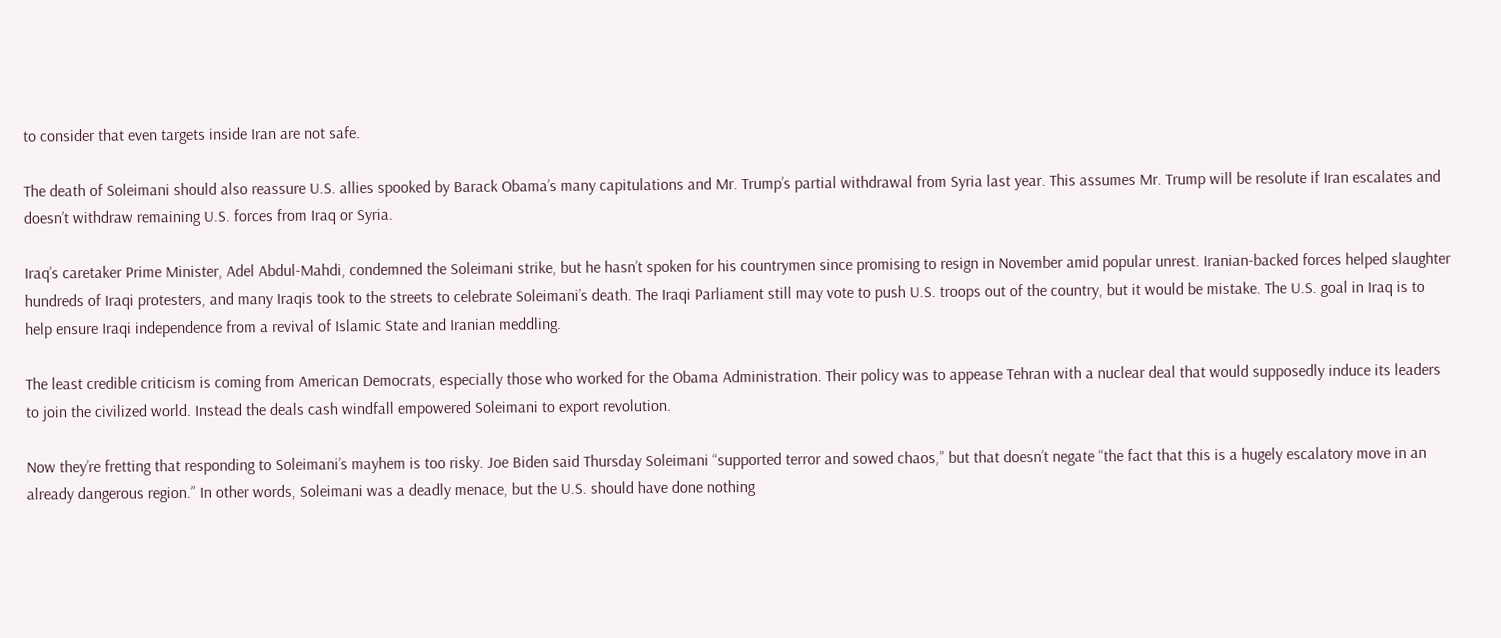to consider that even targets inside Iran are not safe.

The death of Soleimani should also reassure U.S. allies spooked by Barack Obama’s many capitulations and Mr. Trump’s partial withdrawal from Syria last year. This assumes Mr. Trump will be resolute if Iran escalates and doesn’t withdraw remaining U.S. forces from Iraq or Syria.

Iraq’s caretaker Prime Minister, Adel Abdul-Mahdi, condemned the Soleimani strike, but he hasn’t spoken for his countrymen since promising to resign in November amid popular unrest. Iranian-backed forces helped slaughter hundreds of Iraqi protesters, and many Iraqis took to the streets to celebrate Soleimani’s death. The Iraqi Parliament still may vote to push U.S. troops out of the country, but it would be mistake. The U.S. goal in Iraq is to help ensure Iraqi independence from a revival of Islamic State and Iranian meddling.

The least credible criticism is coming from American Democrats, especially those who worked for the Obama Administration. Their policy was to appease Tehran with a nuclear deal that would supposedly induce its leaders to join the civilized world. Instead the deals cash windfall empowered Soleimani to export revolution.

Now they’re fretting that responding to Soleimani’s mayhem is too risky. Joe Biden said Thursday Soleimani “supported terror and sowed chaos,” but that doesn’t negate “the fact that this is a hugely escalatory move in an already dangerous region.” In other words, Soleimani was a deadly menace, but the U.S. should have done nothing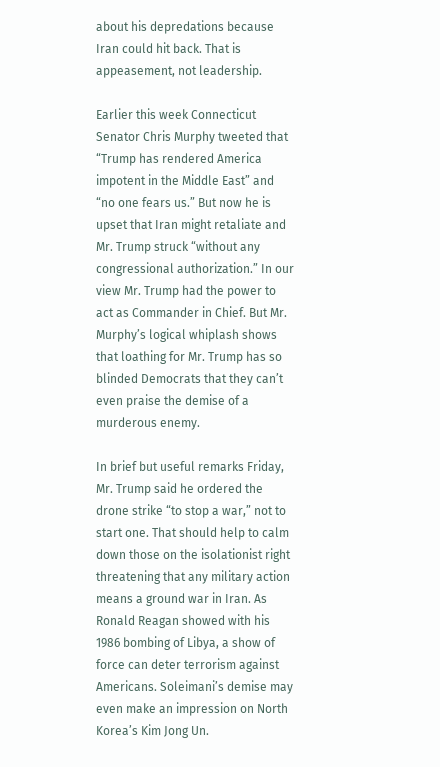about his depredations because Iran could hit back. That is appeasement, not leadership.

Earlier this week Connecticut Senator Chris Murphy tweeted that “Trump has rendered America impotent in the Middle East” and “no one fears us.” But now he is upset that Iran might retaliate and Mr. Trump struck “without any congressional authorization.” In our view Mr. Trump had the power to act as Commander in Chief. But Mr. Murphy’s logical whiplash shows that loathing for Mr. Trump has so blinded Democrats that they can’t even praise the demise of a murderous enemy.

In brief but useful remarks Friday, Mr. Trump said he ordered the drone strike “to stop a war,” not to start one. That should help to calm down those on the isolationist right threatening that any military action means a ground war in Iran. As Ronald Reagan showed with his 1986 bombing of Libya, a show of force can deter terrorism against Americans. Soleimani’s demise may even make an impression on North Korea’s Kim Jong Un.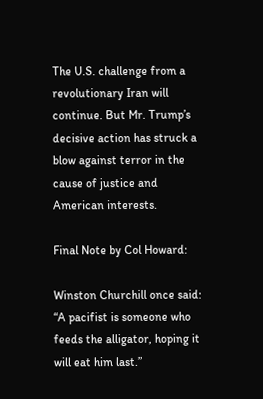The U.S. challenge from a revolutionary Iran will continue. But Mr. Trump’s decisive action has struck a blow against terror in the cause of justice and American interests.

Final Note by Col Howard:

Winston Churchill once said: “A pacifist is someone who feeds the alligator, hoping it will eat him last.”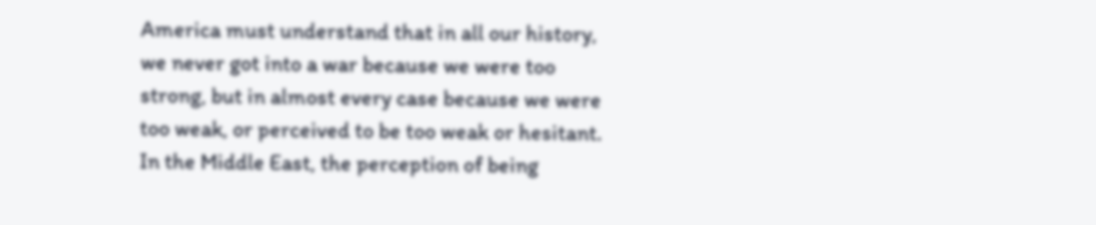America must understand that in all our history, we never got into a war because we were too strong, but in almost every case because we were too weak, or perceived to be too weak or hesitant. In the Middle East, the perception of being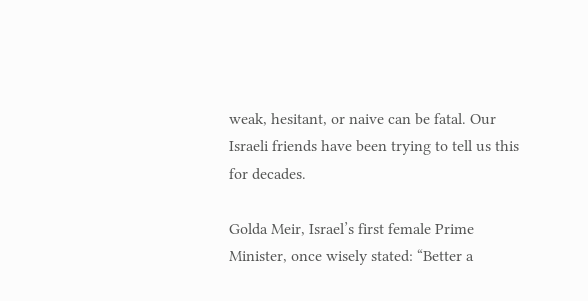weak, hesitant, or naive can be fatal. Our Israeli friends have been trying to tell us this for decades.

Golda Meir, Israel’s first female Prime Minister, once wisely stated: “Better a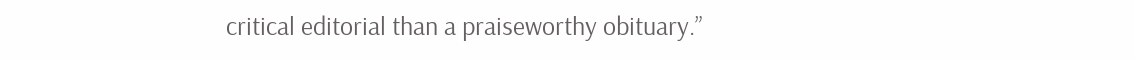critical editorial than a praiseworthy obituary.”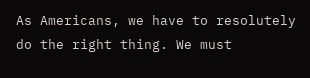As Americans, we have to resolutely do the right thing. We must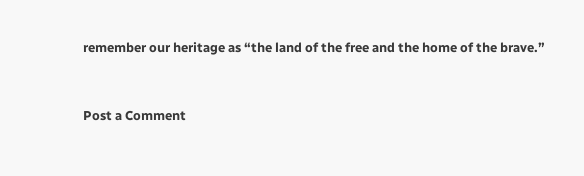remember our heritage as “the land of the free and the home of the brave.”


Post a Comment